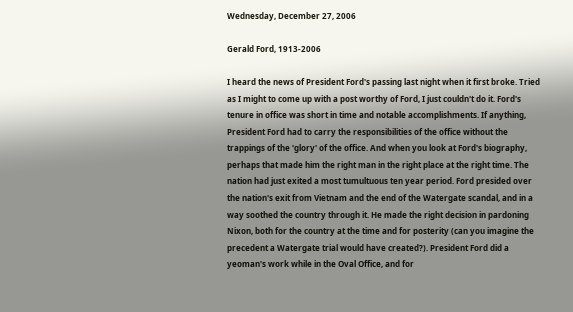Wednesday, December 27, 2006

Gerald Ford, 1913-2006

I heard the news of President Ford's passing last night when it first broke. Tried as I might to come up with a post worthy of Ford, I just couldn't do it. Ford's tenure in office was short in time and notable accomplishments. If anything, President Ford had to carry the responsibilities of the office without the trappings of the 'glory' of the office. And when you look at Ford's biography, perhaps that made him the right man in the right place at the right time. The nation had just exited a most tumultuous ten year period. Ford presided over the nation's exit from Vietnam and the end of the Watergate scandal, and in a way soothed the country through it. He made the right decision in pardoning Nixon, both for the country at the time and for posterity (can you imagine the precedent a Watergate trial would have created?). President Ford did a yeoman's work while in the Oval Office, and for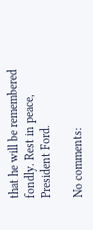that he will be remembered fondly. Rest in peace, President Ford.

No comments: